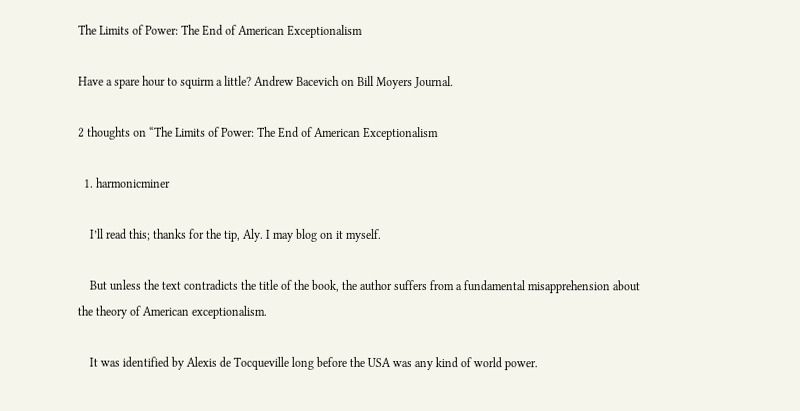The Limits of Power: The End of American Exceptionalism

Have a spare hour to squirm a little? Andrew Bacevich on Bill Moyers Journal.

2 thoughts on “The Limits of Power: The End of American Exceptionalism

  1. harmonicminer

    I’ll read this; thanks for the tip, Aly. I may blog on it myself.

    But unless the text contradicts the title of the book, the author suffers from a fundamental misapprehension about the theory of American exceptionalism.

    It was identified by Alexis de Tocqueville long before the USA was any kind of world power.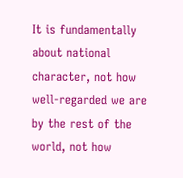It is fundamentally about national character, not how well-regarded we are by the rest of the world, not how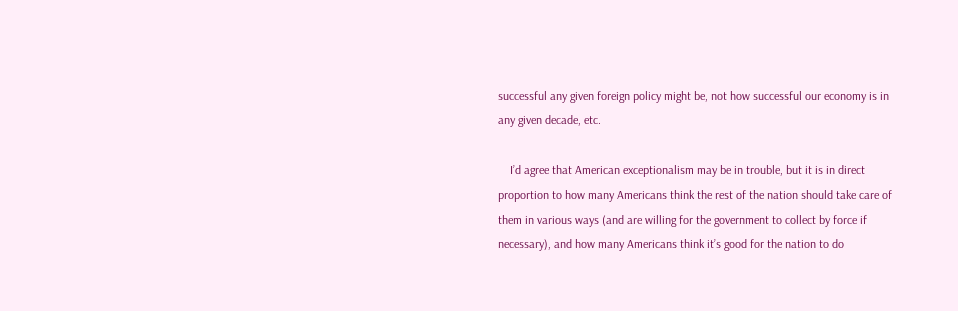successful any given foreign policy might be, not how successful our economy is in any given decade, etc.

    I’d agree that American exceptionalism may be in trouble, but it is in direct proportion to how many Americans think the rest of the nation should take care of them in various ways (and are willing for the government to collect by force if necessary), and how many Americans think it’s good for the nation to do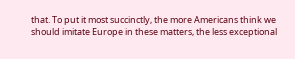that. To put it most succinctly, the more Americans think we should imitate Europe in these matters, the less exceptional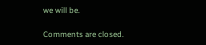we will be.

Comments are closed.